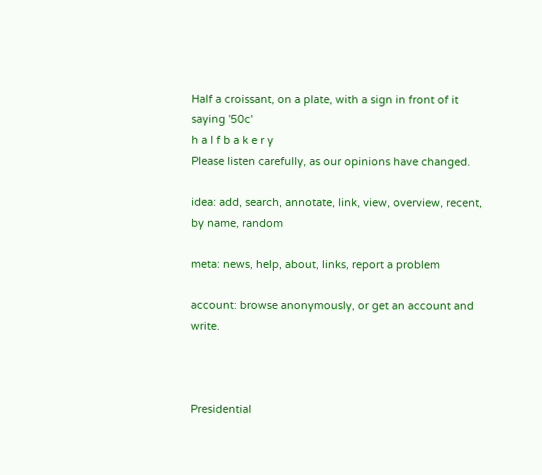Half a croissant, on a plate, with a sign in front of it saying '50c'
h a l f b a k e r y
Please listen carefully, as our opinions have changed.

idea: add, search, annotate, link, view, overview, recent, by name, random

meta: news, help, about, links, report a problem

account: browse anonymously, or get an account and write.



Presidential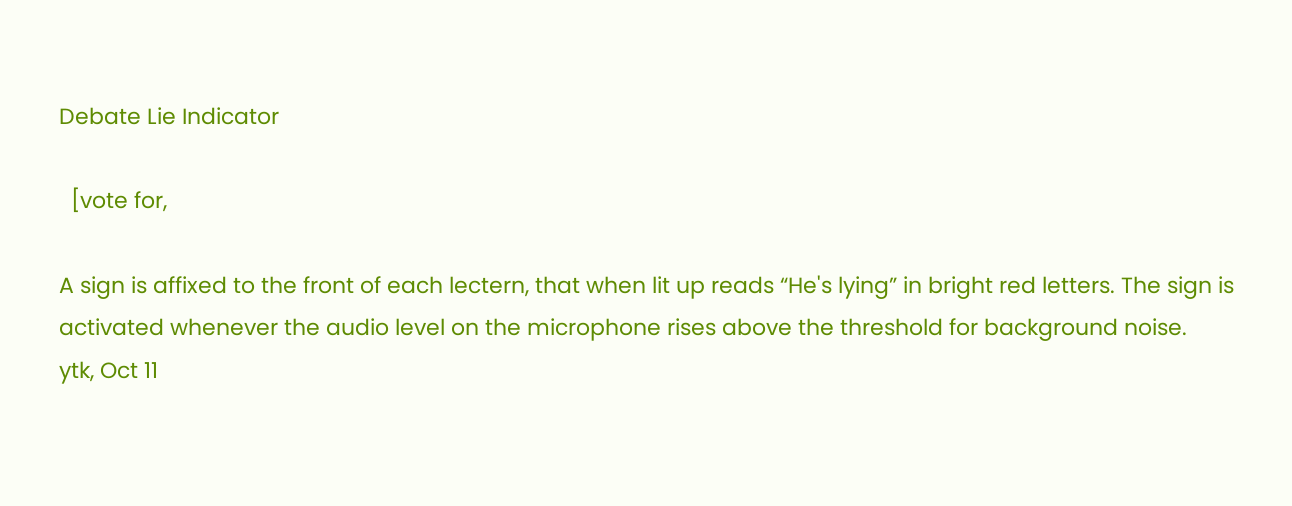Debate Lie Indicator

  [vote for,

A sign is affixed to the front of each lectern, that when lit up reads “He's lying” in bright red letters. The sign is activated whenever the audio level on the microphone rises above the threshold for background noise.
ytk, Oct 11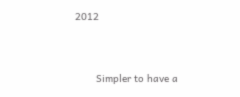2012


       Simpler to have a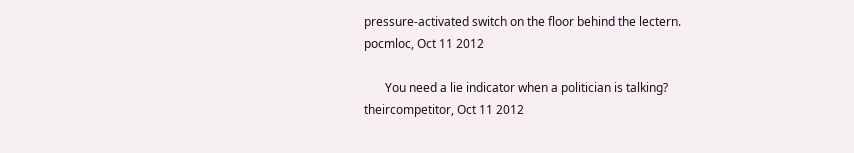pressure-activated switch on the floor behind the lectern.
pocmloc, Oct 11 2012

       You need a lie indicator when a politician is talking?
theircompetitor, Oct 11 2012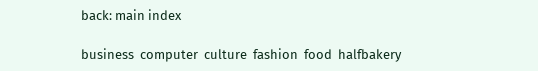back: main index

business  computer  culture  fashion  food  halfbakery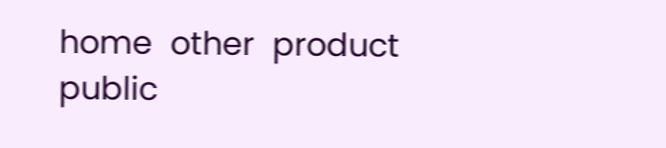home  other  product  public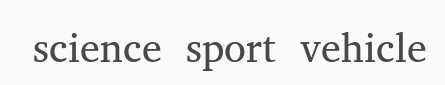science  sport  vehicle